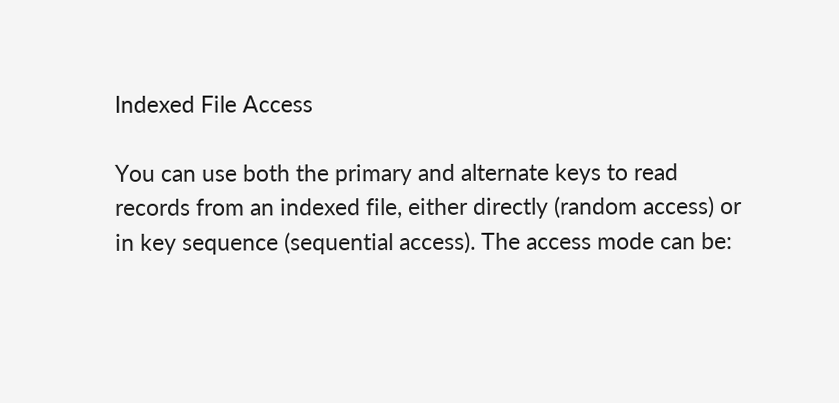Indexed File Access

You can use both the primary and alternate keys to read records from an indexed file, either directly (random access) or in key sequence (sequential access). The access mode can be: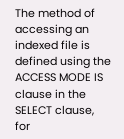The method of accessing an indexed file is defined using the ACCESS MODE IS clause in the SELECT clause, for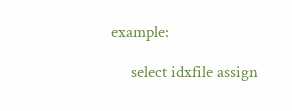example:

     select idxfile assign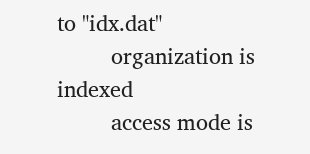to "idx.dat"
         organization is indexed
         access mode is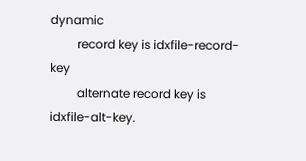dynamic
         record key is idxfile-record-key
         alternate record key is idxfile-alt-key.